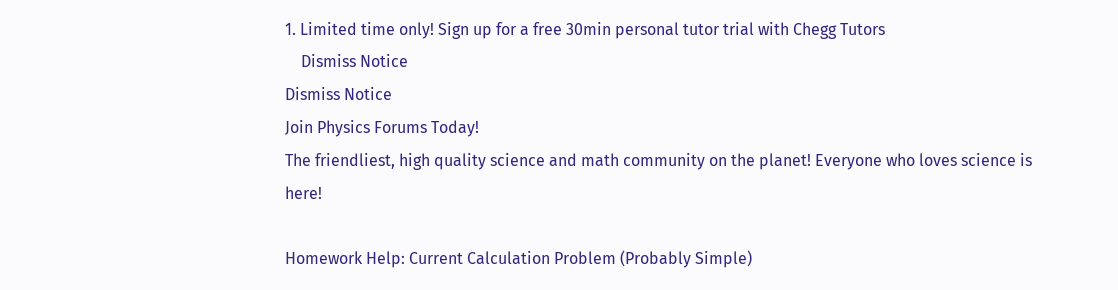1. Limited time only! Sign up for a free 30min personal tutor trial with Chegg Tutors
    Dismiss Notice
Dismiss Notice
Join Physics Forums Today!
The friendliest, high quality science and math community on the planet! Everyone who loves science is here!

Homework Help: Current Calculation Problem (Probably Simple)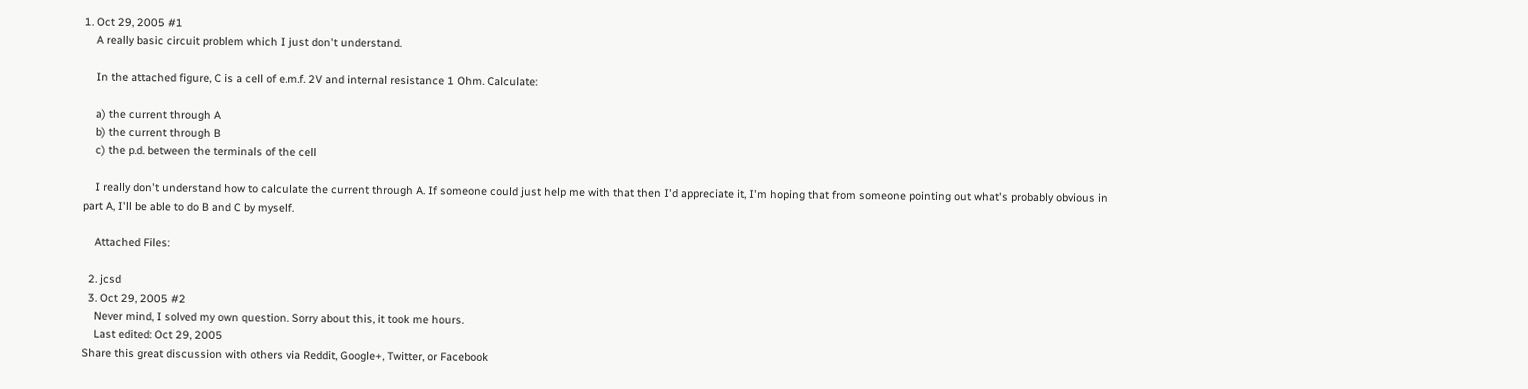1. Oct 29, 2005 #1
    A really basic circuit problem which I just don't understand.

    In the attached figure, C is a cell of e.m.f. 2V and internal resistance 1 Ohm. Calculate:

    a) the current through A
    b) the current through B
    c) the p.d. between the terminals of the cell

    I really don't understand how to calculate the current through A. If someone could just help me with that then I'd appreciate it, I'm hoping that from someone pointing out what's probably obvious in part A, I'll be able to do B and C by myself.

    Attached Files:

  2. jcsd
  3. Oct 29, 2005 #2
    Never mind, I solved my own question. Sorry about this, it took me hours.
    Last edited: Oct 29, 2005
Share this great discussion with others via Reddit, Google+, Twitter, or Facebook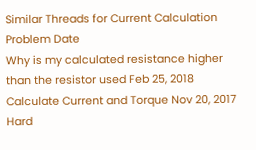Similar Threads for Current Calculation Problem Date
Why is my calculated resistance higher than the resistor used Feb 25, 2018
Calculate Current and Torque Nov 20, 2017
Hard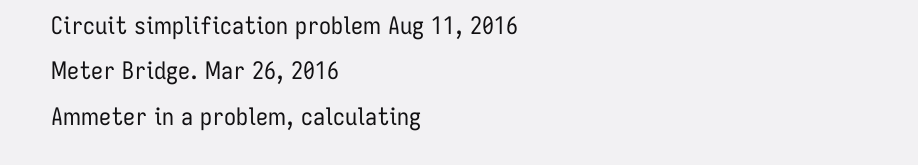Circuit simplification problem Aug 11, 2016
Meter Bridge. Mar 26, 2016
Ammeter in a problem, calculating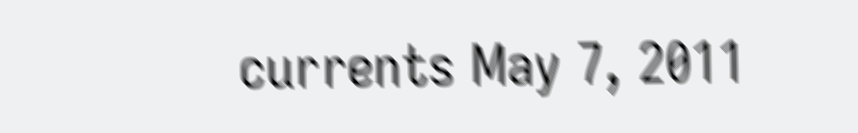currents May 7, 2011